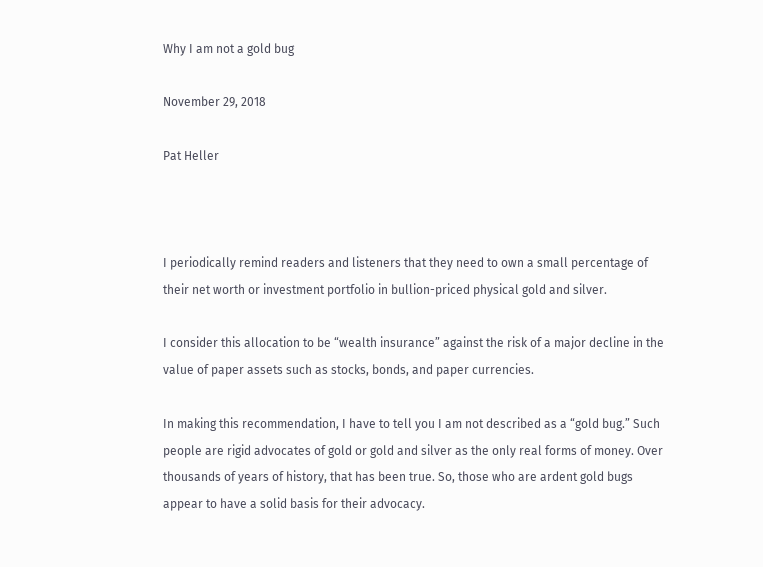Why I am not a gold bug

November 29, 2018

Pat Heller



I periodically remind readers and listeners that they need to own a small percentage of their net worth or investment portfolio in bullion-priced physical gold and silver.

I consider this allocation to be “wealth insurance” against the risk of a major decline in the value of paper assets such as stocks, bonds, and paper currencies.

In making this recommendation, I have to tell you I am not described as a “gold bug.” Such people are rigid advocates of gold or gold and silver as the only real forms of money. Over thousands of years of history, that has been true. So, those who are ardent gold bugs appear to have a solid basis for their advocacy.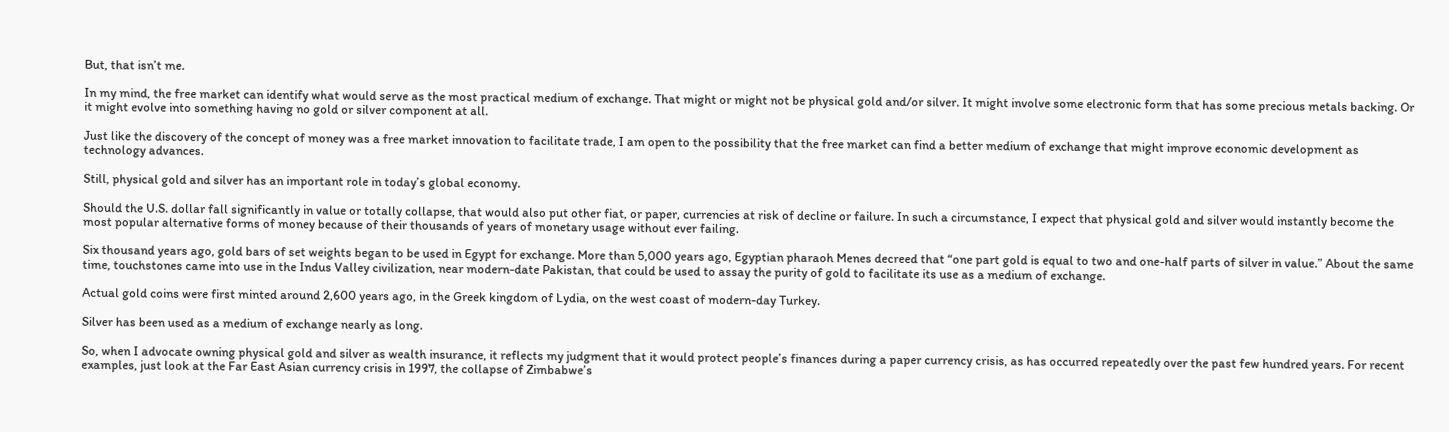But, that isn’t me.

In my mind, the free market can identify what would serve as the most practical medium of exchange. That might or might not be physical gold and/or silver. It might involve some electronic form that has some precious metals backing. Or it might evolve into something having no gold or silver component at all.

Just like the discovery of the concept of money was a free market innovation to facilitate trade, I am open to the possibility that the free market can find a better medium of exchange that might improve economic development as technology advances.

Still, physical gold and silver has an important role in today’s global economy.

Should the U.S. dollar fall significantly in value or totally collapse, that would also put other fiat, or paper, currencies at risk of decline or failure. In such a circumstance, I expect that physical gold and silver would instantly become the most popular alternative forms of money because of their thousands of years of monetary usage without ever failing.

Six thousand years ago, gold bars of set weights began to be used in Egypt for exchange. More than 5,000 years ago, Egyptian pharaoh Menes decreed that “one part gold is equal to two and one-half parts of silver in value.” About the same time, touchstones came into use in the Indus Valley civilization, near modern-date Pakistan, that could be used to assay the purity of gold to facilitate its use as a medium of exchange.

Actual gold coins were first minted around 2,600 years ago, in the Greek kingdom of Lydia, on the west coast of modern-day Turkey.

Silver has been used as a medium of exchange nearly as long.

So, when I advocate owning physical gold and silver as wealth insurance, it reflects my judgment that it would protect people’s finances during a paper currency crisis, as has occurred repeatedly over the past few hundred years. For recent examples, just look at the Far East Asian currency crisis in 1997, the collapse of Zimbabwe’s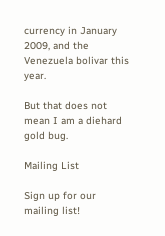currency in January 2009, and the Venezuela bolivar this year.

But that does not mean I am a diehard gold bug.

Mailing List

Sign up for our mailing list!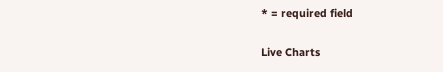* = required field

Live Charts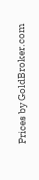Prices by GoldBroker.com